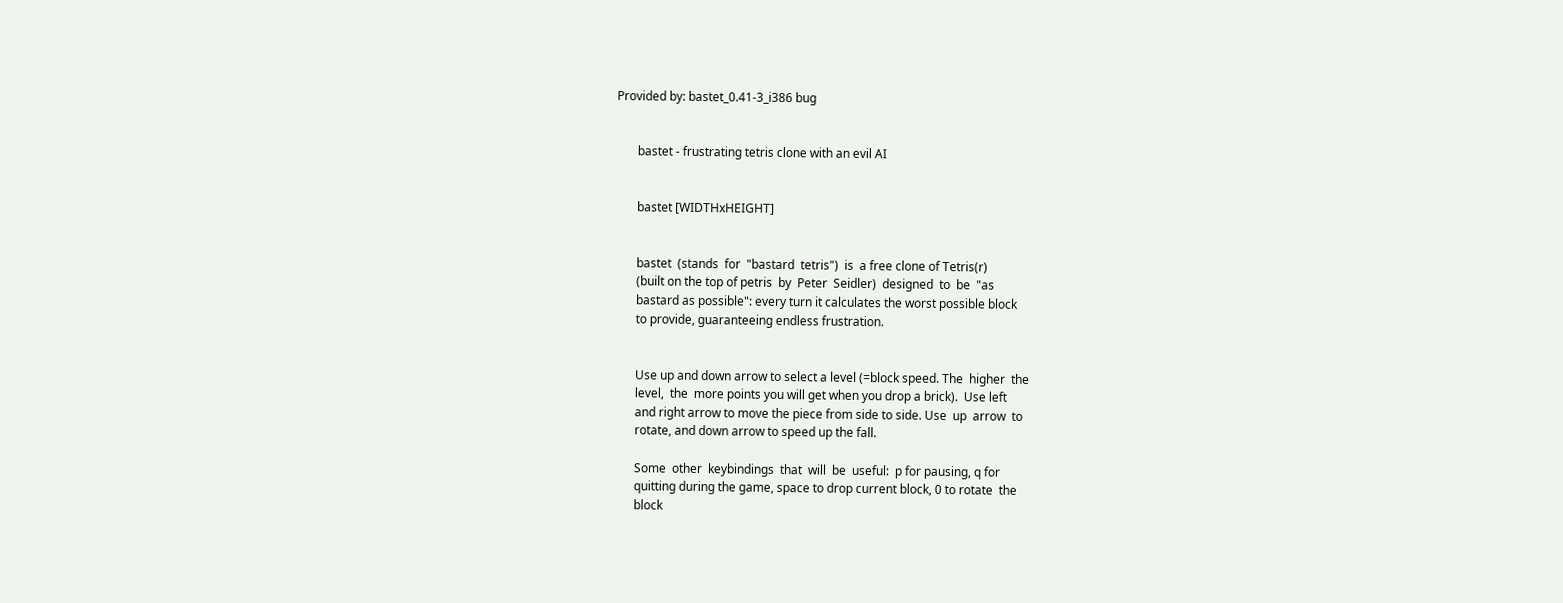Provided by: bastet_0.41-3_i386 bug


       bastet - frustrating tetris clone with an evil AI


       bastet [WIDTHxHEIGHT]


       bastet  (stands  for  "bastard  tetris")  is  a free clone of Tetris(r)
       (built on the top of petris  by  Peter  Seidler)  designed  to  be  "as
       bastard as possible": every turn it calculates the worst possible block
       to provide, guaranteeing endless frustration.


       Use up and down arrow to select a level (=block speed. The  higher  the
       level,  the  more points you will get when you drop a brick).  Use left
       and right arrow to move the piece from side to side. Use  up  arrow  to
       rotate, and down arrow to speed up the fall.

       Some  other  keybindings  that  will  be  useful:  p for pausing, q for
       quitting during the game, space to drop current block, 0 to rotate  the
       block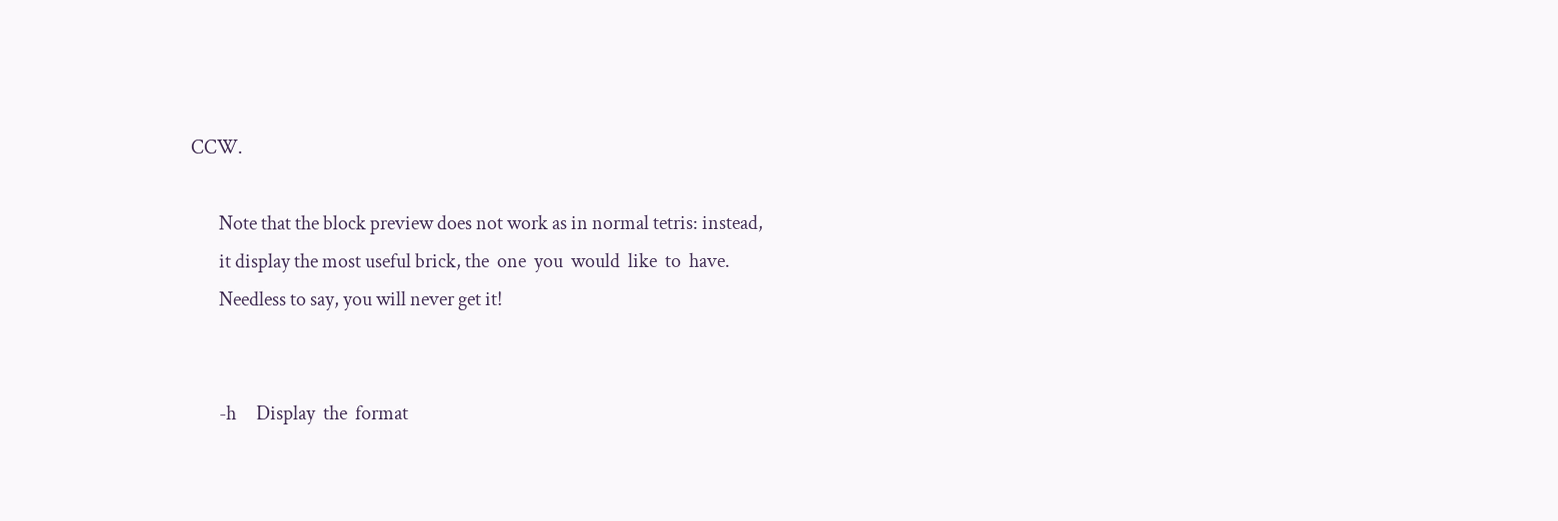CCW.

       Note that the block preview does not work as in normal tetris: instead,
       it display the most useful brick, the  one  you  would  like  to  have.
       Needless to say, you will never get it!


       -h     Display  the  format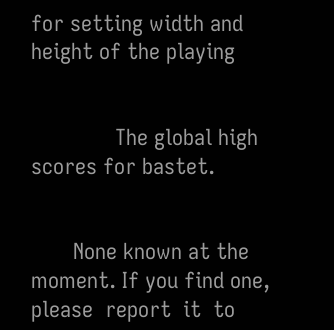for setting width and height of the playing


              The global high scores for bastet.


       None known at the moment. If you find one,  please  report  it  to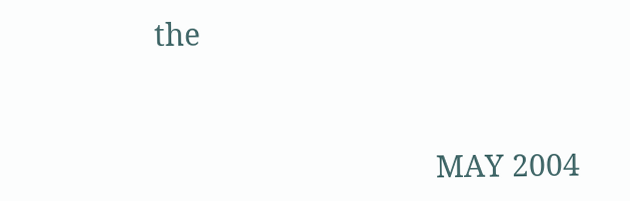the


                                   MAY 2004